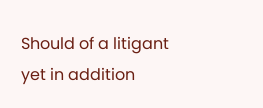Should of a litigant yet in addition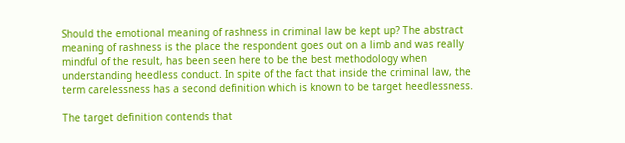Should the emotional meaning of rashness in criminal law be kept up? The abstract meaning of rashness is the place the respondent goes out on a limb and was really mindful of the result, has been seen here to be the best methodology when understanding heedless conduct. In spite of the fact that inside the criminal law, the term carelessness has a second definition which is known to be target heedlessness.

The target definition contends that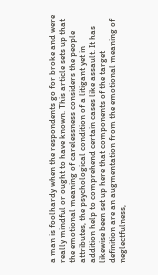a man is foolhardy when the respondents go for broke and were really mindful or ought to have known. This article sets up that the emotional meaning of carelessness considers the people attributes, the psychological condition of a litigant yet in addition help to comprehend certain cases like assault. It has likewise been set up here that components of the target definition are an augmentation from the emotional meaning of neglectfulness,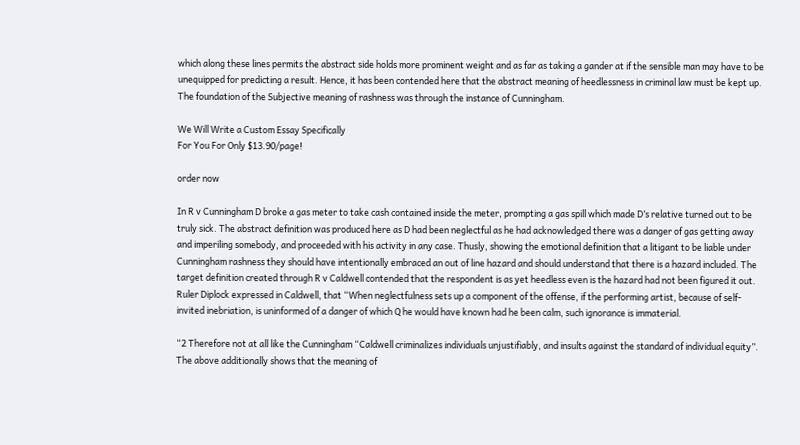which along these lines permits the abstract side holds more prominent weight and as far as taking a gander at if the sensible man may have to be unequipped for predicting a result. Hence, it has been contended here that the abstract meaning of heedlessness in criminal law must be kept up. The foundation of the Subjective meaning of rashness was through the instance of Cunningham.

We Will Write a Custom Essay Specifically
For You For Only $13.90/page!

order now

In R v Cunningham D broke a gas meter to take cash contained inside the meter, prompting a gas spill which made D’s relative turned out to be truly sick. The abstract definition was produced here as D had been neglectful as he had acknowledged there was a danger of gas getting away and imperiling somebody, and proceeded with his activity in any case. Thusly, showing the emotional definition that a litigant to be liable under Cunningham rashness they should have intentionally embraced an out of line hazard and should understand that there is a hazard included. The target definition created through R v Caldwell contended that the respondent is as yet heedless even is the hazard had not been figured it out. Ruler Diplock expressed in Caldwell, that “When neglectfulness sets up a component of the offense, if the performing artist, because of self-invited inebriation, is uninformed of a danger of which Q he would have known had he been calm, such ignorance is immaterial.

“2 Therefore not at all like the Cunningham “Caldwell criminalizes individuals unjustifiably, and insults against the standard of individual equity”. The above additionally shows that the meaning of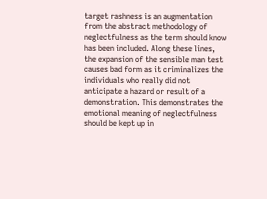target rashness is an augmentation from the abstract methodology of neglectfulness as the term should know has been included. Along these lines, the expansion of the sensible man test causes bad form as it criminalizes the individuals who really did not anticipate a hazard or result of a demonstration. This demonstrates the emotional meaning of neglectfulness should be kept up in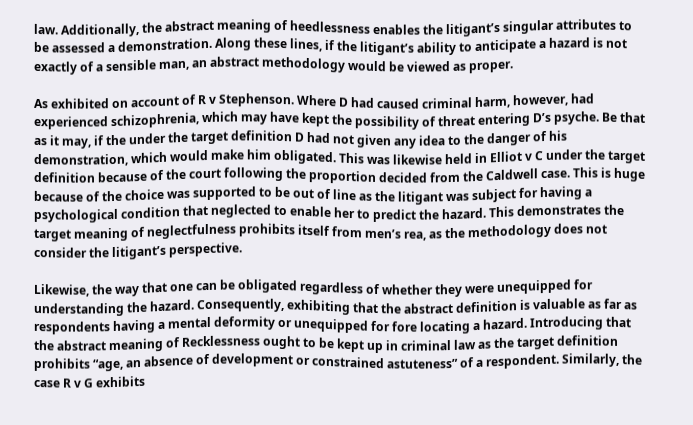law. Additionally, the abstract meaning of heedlessness enables the litigant’s singular attributes to be assessed a demonstration. Along these lines, if the litigant’s ability to anticipate a hazard is not exactly of a sensible man, an abstract methodology would be viewed as proper.

As exhibited on account of R v Stephenson. Where D had caused criminal harm, however, had experienced schizophrenia, which may have kept the possibility of threat entering D’s psyche. Be that as it may, if the under the target definition D had not given any idea to the danger of his demonstration, which would make him obligated. This was likewise held in Elliot v C under the target definition because of the court following the proportion decided from the Caldwell case. This is huge because of the choice was supported to be out of line as the litigant was subject for having a psychological condition that neglected to enable her to predict the hazard. This demonstrates the target meaning of neglectfulness prohibits itself from men’s rea, as the methodology does not consider the litigant’s perspective.

Likewise, the way that one can be obligated regardless of whether they were unequipped for understanding the hazard. Consequently, exhibiting that the abstract definition is valuable as far as respondents having a mental deformity or unequipped for fore locating a hazard. Introducing that the abstract meaning of Recklessness ought to be kept up in criminal law as the target definition prohibits “age, an absence of development or constrained astuteness” of a respondent. Similarly, the case R v G exhibits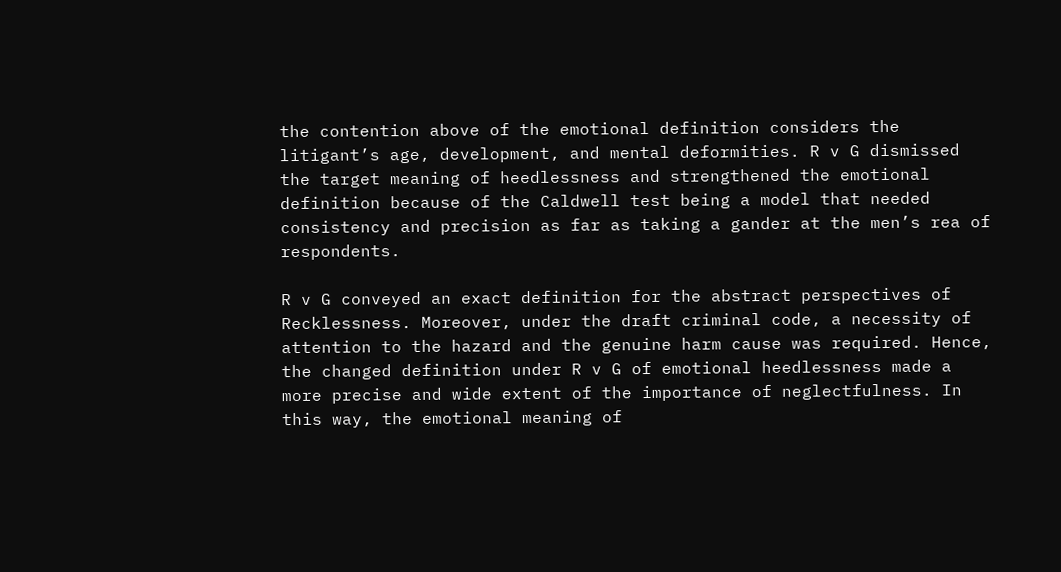the contention above of the emotional definition considers the litigant’s age, development, and mental deformities. R v G dismissed the target meaning of heedlessness and strengthened the emotional definition because of the Caldwell test being a model that needed consistency and precision as far as taking a gander at the men’s rea of respondents.

R v G conveyed an exact definition for the abstract perspectives of Recklessness. Moreover, under the draft criminal code, a necessity of attention to the hazard and the genuine harm cause was required. Hence, the changed definition under R v G of emotional heedlessness made a more precise and wide extent of the importance of neglectfulness. In this way, the emotional meaning of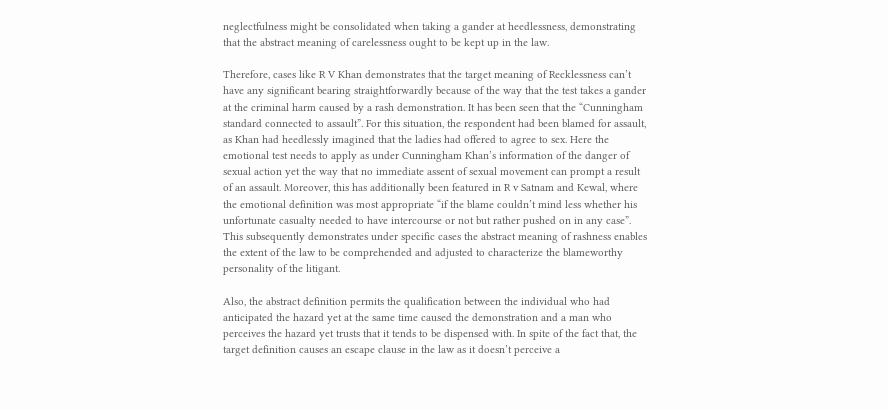neglectfulness might be consolidated when taking a gander at heedlessness, demonstrating that the abstract meaning of carelessness ought to be kept up in the law.

Therefore, cases like R V Khan demonstrates that the target meaning of Recklessness can’t have any significant bearing straightforwardly because of the way that the test takes a gander at the criminal harm caused by a rash demonstration. It has been seen that the “Cunningham standard connected to assault”. For this situation, the respondent had been blamed for assault, as Khan had heedlessly imagined that the ladies had offered to agree to sex. Here the emotional test needs to apply as under Cunningham Khan’s information of the danger of sexual action yet the way that no immediate assent of sexual movement can prompt a result of an assault. Moreover, this has additionally been featured in R v Satnam and Kewal, where the emotional definition was most appropriate “if the blame couldn’t mind less whether his unfortunate casualty needed to have intercourse or not but rather pushed on in any case”. This subsequently demonstrates under specific cases the abstract meaning of rashness enables the extent of the law to be comprehended and adjusted to characterize the blameworthy personality of the litigant.

Also, the abstract definition permits the qualification between the individual who had anticipated the hazard yet at the same time caused the demonstration and a man who perceives the hazard yet trusts that it tends to be dispensed with. In spite of the fact that, the target definition causes an escape clause in the law as it doesn’t perceive a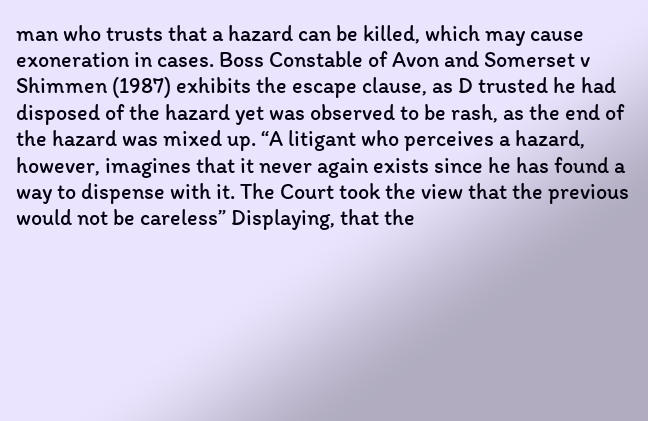man who trusts that a hazard can be killed, which may cause exoneration in cases. Boss Constable of Avon and Somerset v Shimmen (1987) exhibits the escape clause, as D trusted he had disposed of the hazard yet was observed to be rash, as the end of the hazard was mixed up. “A litigant who perceives a hazard, however, imagines that it never again exists since he has found a way to dispense with it. The Court took the view that the previous would not be careless” Displaying, that the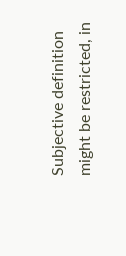Subjective definition might be restricted, in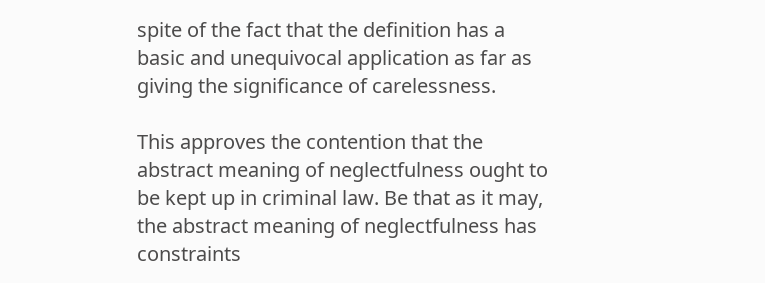spite of the fact that the definition has a basic and unequivocal application as far as giving the significance of carelessness.

This approves the contention that the abstract meaning of neglectfulness ought to be kept up in criminal law. Be that as it may, the abstract meaning of neglectfulness has constraints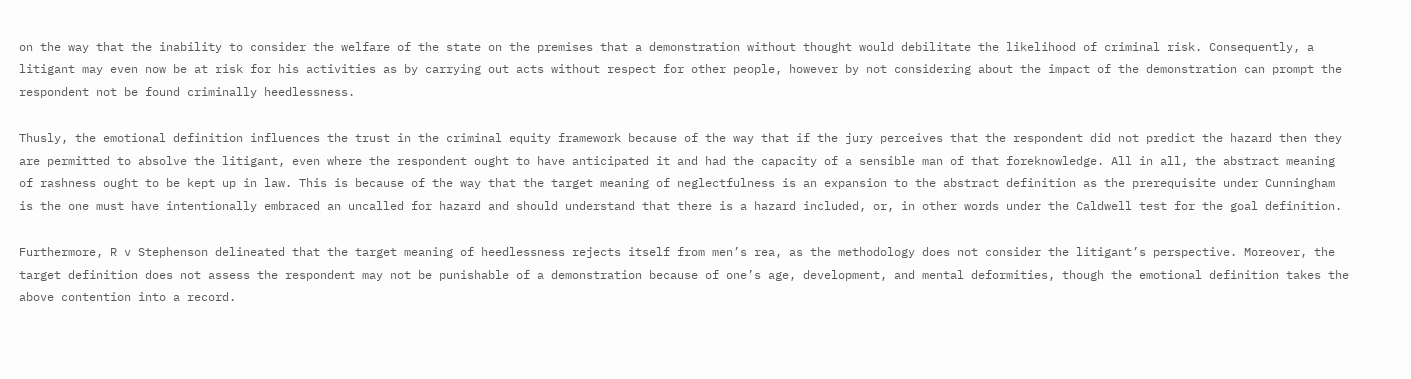on the way that the inability to consider the welfare of the state on the premises that a demonstration without thought would debilitate the likelihood of criminal risk. Consequently, a litigant may even now be at risk for his activities as by carrying out acts without respect for other people, however by not considering about the impact of the demonstration can prompt the respondent not be found criminally heedlessness.

Thusly, the emotional definition influences the trust in the criminal equity framework because of the way that if the jury perceives that the respondent did not predict the hazard then they are permitted to absolve the litigant, even where the respondent ought to have anticipated it and had the capacity of a sensible man of that foreknowledge. All in all, the abstract meaning of rashness ought to be kept up in law. This is because of the way that the target meaning of neglectfulness is an expansion to the abstract definition as the prerequisite under Cunningham is the one must have intentionally embraced an uncalled for hazard and should understand that there is a hazard included, or, in other words under the Caldwell test for the goal definition.

Furthermore, R v Stephenson delineated that the target meaning of heedlessness rejects itself from men’s rea, as the methodology does not consider the litigant’s perspective. Moreover, the target definition does not assess the respondent may not be punishable of a demonstration because of one’s age, development, and mental deformities, though the emotional definition takes the above contention into a record.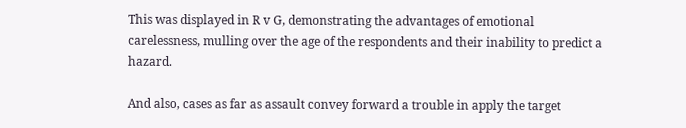This was displayed in R v G, demonstrating the advantages of emotional carelessness, mulling over the age of the respondents and their inability to predict a hazard.

And also, cases as far as assault convey forward a trouble in apply the target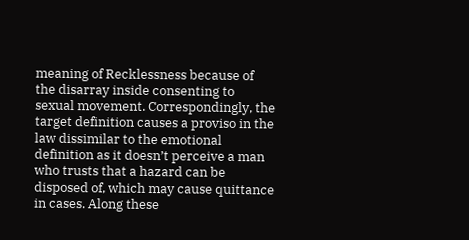meaning of Recklessness because of the disarray inside consenting to sexual movement. Correspondingly, the target definition causes a proviso in the law dissimilar to the emotional definition as it doesn’t perceive a man who trusts that a hazard can be disposed of, which may cause quittance in cases. Along these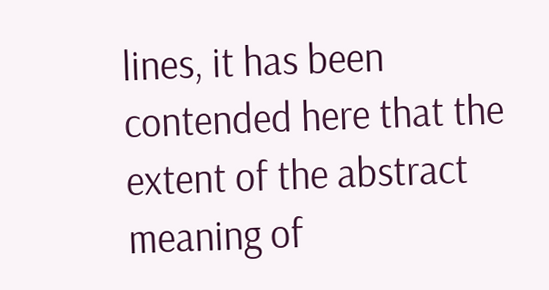lines, it has been contended here that the extent of the abstract meaning of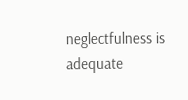neglectfulness is adequate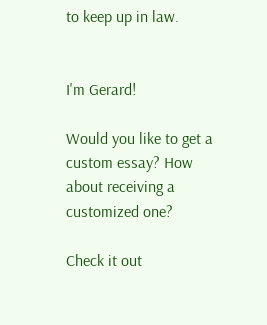to keep up in law.


I'm Gerard!

Would you like to get a custom essay? How about receiving a customized one?

Check it out